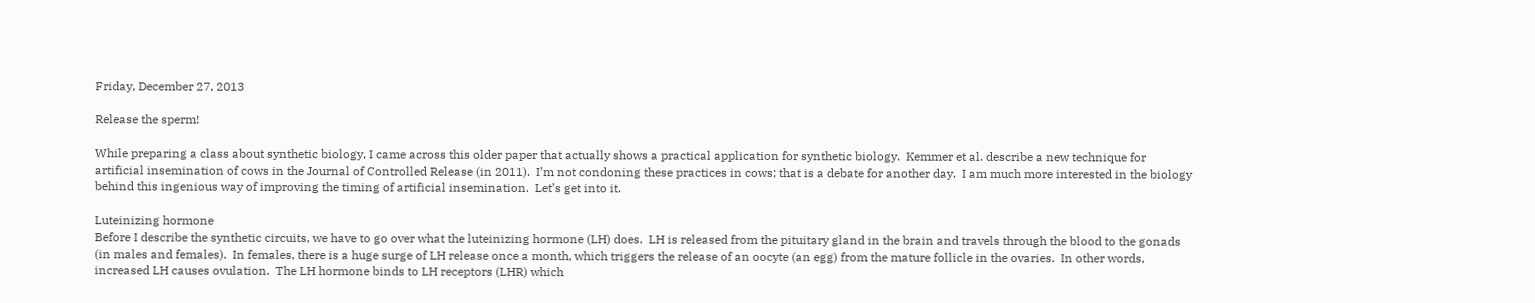Friday, December 27, 2013

Release the sperm!

While preparing a class about synthetic biology, I came across this older paper that actually shows a practical application for synthetic biology.  Kemmer et al. describe a new technique for artificial insemination of cows in the Journal of Controlled Release (in 2011).  I’m not condoning these practices in cows; that is a debate for another day.  I am much more interested in the biology behind this ingenious way of improving the timing of artificial insemination.  Let’s get into it.

Luteinizing hormone
Before I describe the synthetic circuits, we have to go over what the luteinizing hormone (LH) does.  LH is released from the pituitary gland in the brain and travels through the blood to the gonads (in males and females).  In females, there is a huge surge of LH release once a month, which triggers the release of an oocyte (an egg) from the mature follicle in the ovaries.  In other words, increased LH causes ovulation.  The LH hormone binds to LH receptors (LHR) which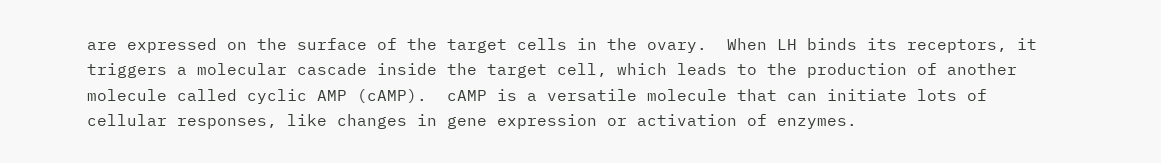are expressed on the surface of the target cells in the ovary.  When LH binds its receptors, it triggers a molecular cascade inside the target cell, which leads to the production of another molecule called cyclic AMP (cAMP).  cAMP is a versatile molecule that can initiate lots of cellular responses, like changes in gene expression or activation of enzymes.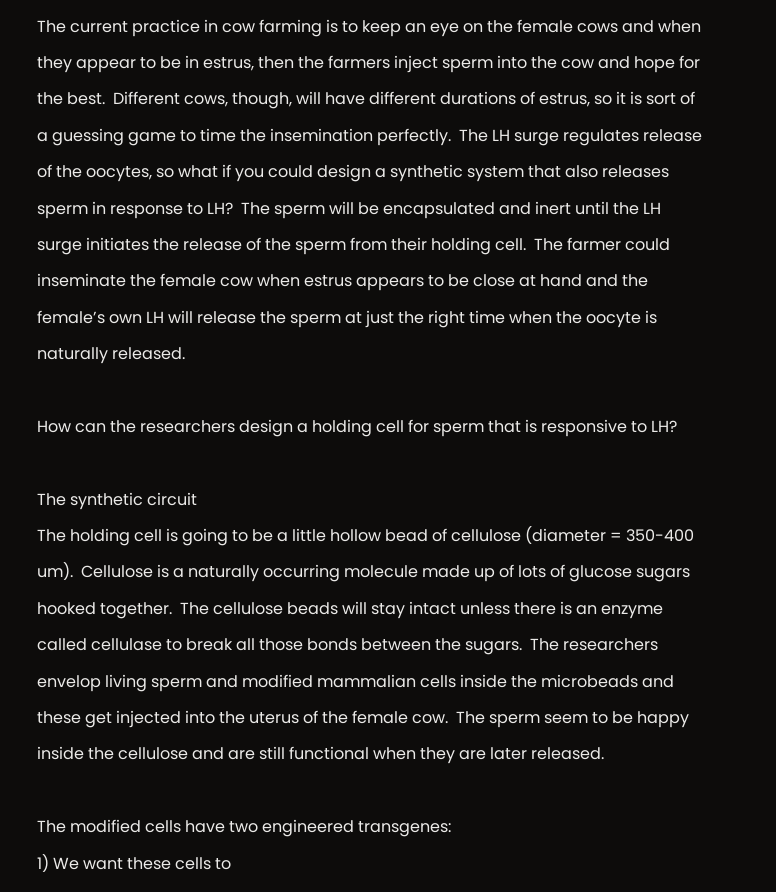The current practice in cow farming is to keep an eye on the female cows and when they appear to be in estrus, then the farmers inject sperm into the cow and hope for the best.  Different cows, though, will have different durations of estrus, so it is sort of a guessing game to time the insemination perfectly.  The LH surge regulates release of the oocytes, so what if you could design a synthetic system that also releases sperm in response to LH?  The sperm will be encapsulated and inert until the LH surge initiates the release of the sperm from their holding cell.  The farmer could inseminate the female cow when estrus appears to be close at hand and the female’s own LH will release the sperm at just the right time when the oocyte is naturally released.

How can the researchers design a holding cell for sperm that is responsive to LH?

The synthetic circuit
The holding cell is going to be a little hollow bead of cellulose (diameter = 350-400 um).  Cellulose is a naturally occurring molecule made up of lots of glucose sugars hooked together.  The cellulose beads will stay intact unless there is an enzyme called cellulase to break all those bonds between the sugars.  The researchers envelop living sperm and modified mammalian cells inside the microbeads and these get injected into the uterus of the female cow.  The sperm seem to be happy inside the cellulose and are still functional when they are later released.

The modified cells have two engineered transgenes:
1) We want these cells to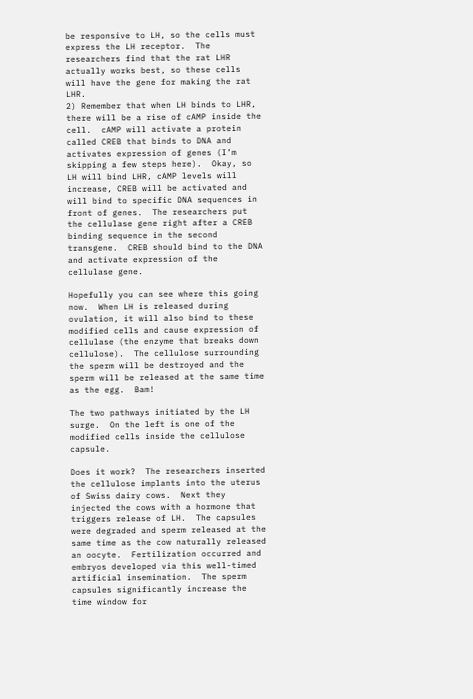be responsive to LH, so the cells must express the LH receptor.  The researchers find that the rat LHR actually works best, so these cells will have the gene for making the rat LHR.
2) Remember that when LH binds to LHR, there will be a rise of cAMP inside the cell.  cAMP will activate a protein called CREB that binds to DNA and activates expression of genes (I’m skipping a few steps here).  Okay, so LH will bind LHR, cAMP levels will increase, CREB will be activated and will bind to specific DNA sequences in front of genes.  The researchers put the cellulase gene right after a CREB binding sequence in the second transgene.  CREB should bind to the DNA and activate expression of the cellulase gene.

Hopefully you can see where this going now.  When LH is released during ovulation, it will also bind to these modified cells and cause expression of cellulase (the enzyme that breaks down cellulose).  The cellulose surrounding the sperm will be destroyed and the sperm will be released at the same time as the egg.  Bam!

The two pathways initiated by the LH surge.  On the left is one of the modified cells inside the cellulose capsule.

Does it work?  The researchers inserted the cellulose implants into the uterus of Swiss dairy cows.  Next they injected the cows with a hormone that triggers release of LH.  The capsules were degraded and sperm released at the same time as the cow naturally released an oocyte.  Fertilization occurred and embryos developed via this well-timed artificial insemination.  The sperm capsules significantly increase the time window for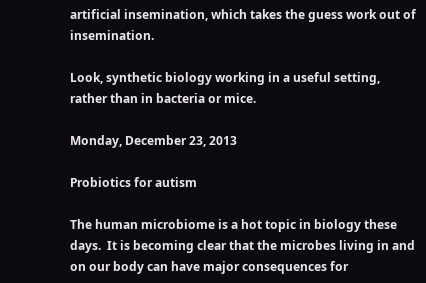artificial insemination, which takes the guess work out of insemination.

Look, synthetic biology working in a useful setting, rather than in bacteria or mice.

Monday, December 23, 2013

Probiotics for autism

The human microbiome is a hot topic in biology these days.  It is becoming clear that the microbes living in and on our body can have major consequences for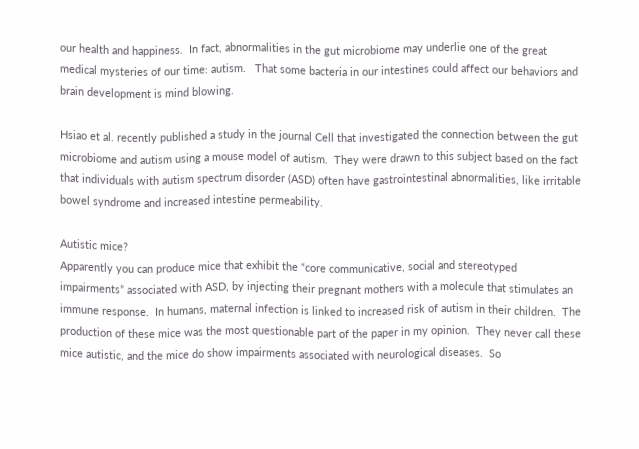our health and happiness.  In fact, abnormalities in the gut microbiome may underlie one of the great medical mysteries of our time: autism.   That some bacteria in our intestines could affect our behaviors and brain development is mind blowing.

Hsiao et al. recently published a study in the journal Cell that investigated the connection between the gut microbiome and autism using a mouse model of autism.  They were drawn to this subject based on the fact that individuals with autism spectrum disorder (ASD) often have gastrointestinal abnormalities, like irritable bowel syndrome and increased intestine permeability.

Autistic mice?
Apparently you can produce mice that exhibit the “core communicative, social and stereotyped impairments” associated with ASD, by injecting their pregnant mothers with a molecule that stimulates an immune response.  In humans, maternal infection is linked to increased risk of autism in their children.  The production of these mice was the most questionable part of the paper in my opinion.  They never call these mice autistic, and the mice do show impairments associated with neurological diseases.  So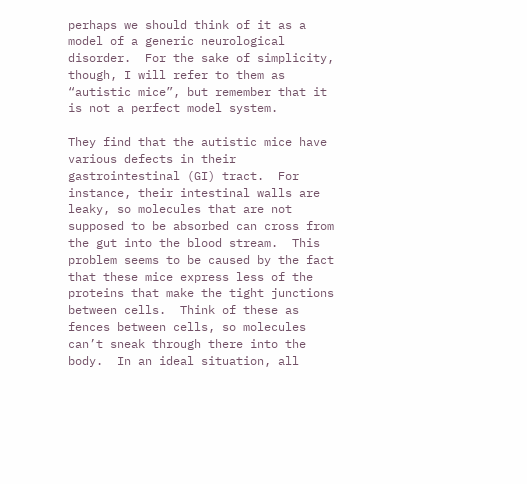perhaps we should think of it as a model of a generic neurological disorder.  For the sake of simplicity, though, I will refer to them as “autistic mice”, but remember that it is not a perfect model system.

They find that the autistic mice have various defects in their gastrointestinal (GI) tract.  For instance, their intestinal walls are leaky, so molecules that are not supposed to be absorbed can cross from the gut into the blood stream.  This problem seems to be caused by the fact that these mice express less of the proteins that make the tight junctions between cells.  Think of these as fences between cells, so molecules can’t sneak through there into the body.  In an ideal situation, all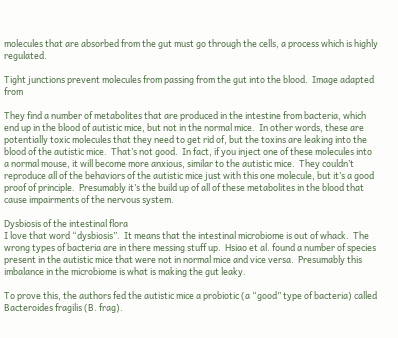molecules that are absorbed from the gut must go through the cells, a process which is highly regulated.

Tight junctions prevent molecules from passing from the gut into the blood.  Image adapted from

They find a number of metabolites that are produced in the intestine from bacteria, which end up in the blood of autistic mice, but not in the normal mice.  In other words, these are potentially toxic molecules that they need to get rid of, but the toxins are leaking into the blood of the autistic mice.  That’s not good.  In fact, if you inject one of these molecules into a normal mouse, it will become more anxious, similar to the autistic mice.  They couldn’t reproduce all of the behaviors of the autistic mice just with this one molecule, but it’s a good proof of principle.  Presumably it’s the build up of all of these metabolites in the blood that cause impairments of the nervous system.

Dysbiosis of the intestinal flora
I love that word “dysbiosis”.  It means that the intestinal microbiome is out of whack.  The wrong types of bacteria are in there messing stuff up.  Hsiao et al. found a number of species present in the autistic mice that were not in normal mice and vice versa.  Presumably this imbalance in the microbiome is what is making the gut leaky.

To prove this, the authors fed the autistic mice a probiotic (a “good” type of bacteria) called Bacteroides fragilis (B. frag).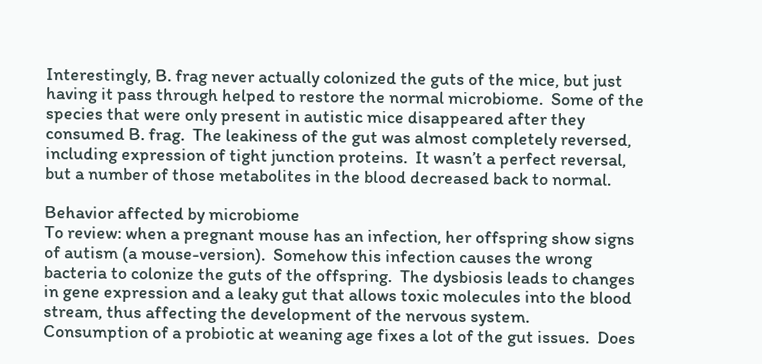Interestingly, B. frag never actually colonized the guts of the mice, but just having it pass through helped to restore the normal microbiome.  Some of the species that were only present in autistic mice disappeared after they consumed B. frag.  The leakiness of the gut was almost completely reversed, including expression of tight junction proteins.  It wasn’t a perfect reversal, but a number of those metabolites in the blood decreased back to normal.

Behavior affected by microbiome
To review: when a pregnant mouse has an infection, her offspring show signs of autism (a mouse-version).  Somehow this infection causes the wrong bacteria to colonize the guts of the offspring.  The dysbiosis leads to changes in gene expression and a leaky gut that allows toxic molecules into the blood stream, thus affecting the development of the nervous system.  Consumption of a probiotic at weaning age fixes a lot of the gut issues.  Does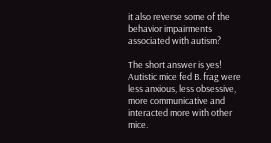it also reverse some of the behavior impairments associated with autism?

The short answer is yes!  Autistic mice fed B. frag were less anxious, less obsessive, more communicative and interacted more with other mice.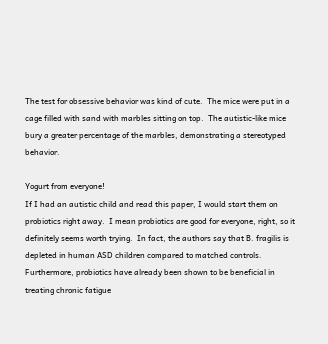The test for obsessive behavior was kind of cute.  The mice were put in a cage filled with sand with marbles sitting on top.  The autistic-like mice bury a greater percentage of the marbles, demonstrating a stereotyped behavior.

Yogurt from everyone!
If I had an autistic child and read this paper, I would start them on probiotics right away.  I mean probiotics are good for everyone, right, so it definitely seems worth trying.  In fact, the authors say that B. fragilis is depleted in human ASD children compared to matched controls.  Furthermore, probiotics have already been shown to be beneficial in treating chronic fatigue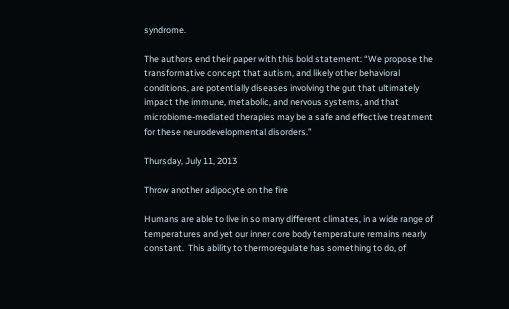syndrome.

The authors end their paper with this bold statement: “We propose the transformative concept that autism, and likely other behavioral conditions, are potentially diseases involving the gut that ultimately impact the immune, metabolic, and nervous systems, and that microbiome-mediated therapies may be a safe and effective treatment for these neurodevelopmental disorders.”

Thursday, July 11, 2013

Throw another adipocyte on the fire

Humans are able to live in so many different climates, in a wide range of temperatures and yet our inner core body temperature remains nearly constant.  This ability to thermoregulate has something to do, of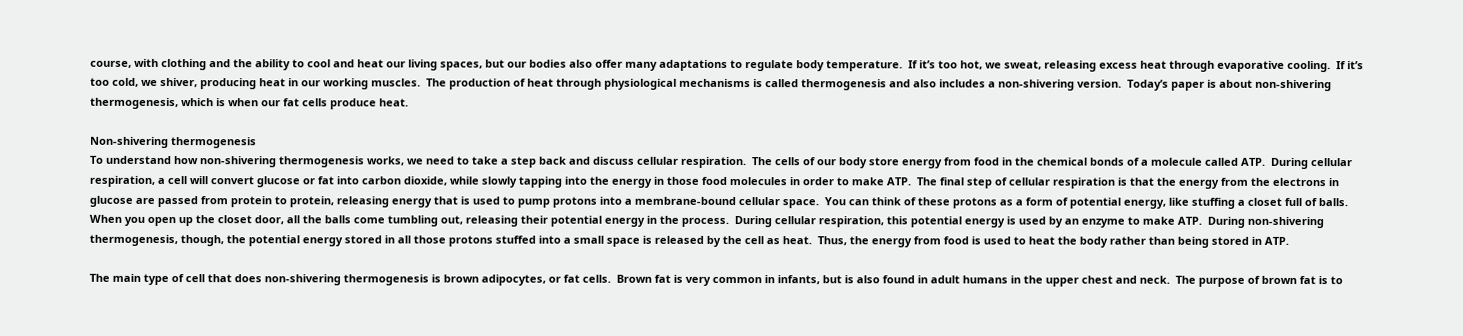course, with clothing and the ability to cool and heat our living spaces, but our bodies also offer many adaptations to regulate body temperature.  If it’s too hot, we sweat, releasing excess heat through evaporative cooling.  If it’s too cold, we shiver, producing heat in our working muscles.  The production of heat through physiological mechanisms is called thermogenesis and also includes a non-shivering version.  Today’s paper is about non-shivering thermogenesis, which is when our fat cells produce heat.

Non-shivering thermogenesis
To understand how non-shivering thermogenesis works, we need to take a step back and discuss cellular respiration.  The cells of our body store energy from food in the chemical bonds of a molecule called ATP.  During cellular respiration, a cell will convert glucose or fat into carbon dioxide, while slowly tapping into the energy in those food molecules in order to make ATP.  The final step of cellular respiration is that the energy from the electrons in glucose are passed from protein to protein, releasing energy that is used to pump protons into a membrane-bound cellular space.  You can think of these protons as a form of potential energy, like stuffing a closet full of balls.  When you open up the closet door, all the balls come tumbling out, releasing their potential energy in the process.  During cellular respiration, this potential energy is used by an enzyme to make ATP.  During non-shivering thermogenesis, though, the potential energy stored in all those protons stuffed into a small space is released by the cell as heat.  Thus, the energy from food is used to heat the body rather than being stored in ATP.

The main type of cell that does non-shivering thermogenesis is brown adipocytes, or fat cells.  Brown fat is very common in infants, but is also found in adult humans in the upper chest and neck.  The purpose of brown fat is to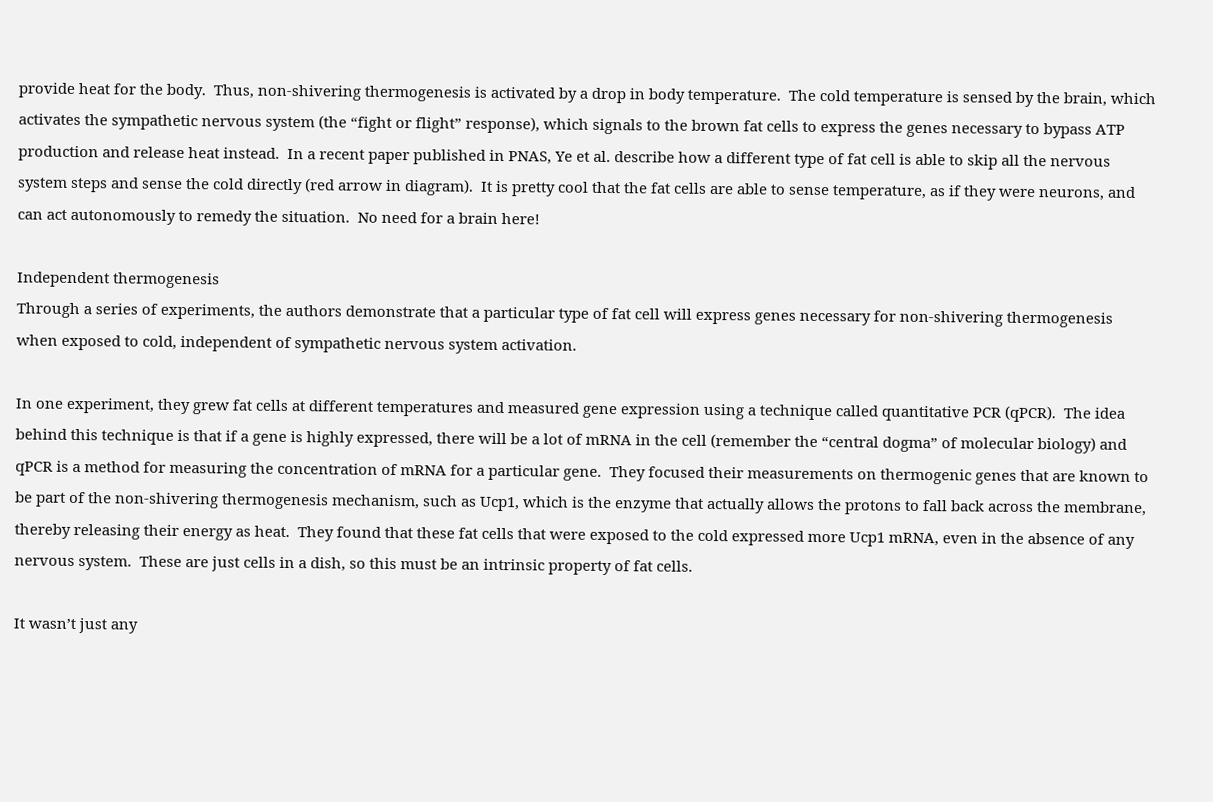provide heat for the body.  Thus, non-shivering thermogenesis is activated by a drop in body temperature.  The cold temperature is sensed by the brain, which activates the sympathetic nervous system (the “fight or flight” response), which signals to the brown fat cells to express the genes necessary to bypass ATP production and release heat instead.  In a recent paper published in PNAS, Ye et al. describe how a different type of fat cell is able to skip all the nervous system steps and sense the cold directly (red arrow in diagram).  It is pretty cool that the fat cells are able to sense temperature, as if they were neurons, and can act autonomously to remedy the situation.  No need for a brain here!

Independent thermogenesis
Through a series of experiments, the authors demonstrate that a particular type of fat cell will express genes necessary for non-shivering thermogenesis when exposed to cold, independent of sympathetic nervous system activation.

In one experiment, they grew fat cells at different temperatures and measured gene expression using a technique called quantitative PCR (qPCR).  The idea behind this technique is that if a gene is highly expressed, there will be a lot of mRNA in the cell (remember the “central dogma” of molecular biology) and qPCR is a method for measuring the concentration of mRNA for a particular gene.  They focused their measurements on thermogenic genes that are known to be part of the non-shivering thermogenesis mechanism, such as Ucp1, which is the enzyme that actually allows the protons to fall back across the membrane, thereby releasing their energy as heat.  They found that these fat cells that were exposed to the cold expressed more Ucp1 mRNA, even in the absence of any nervous system.  These are just cells in a dish, so this must be an intrinsic property of fat cells.

It wasn’t just any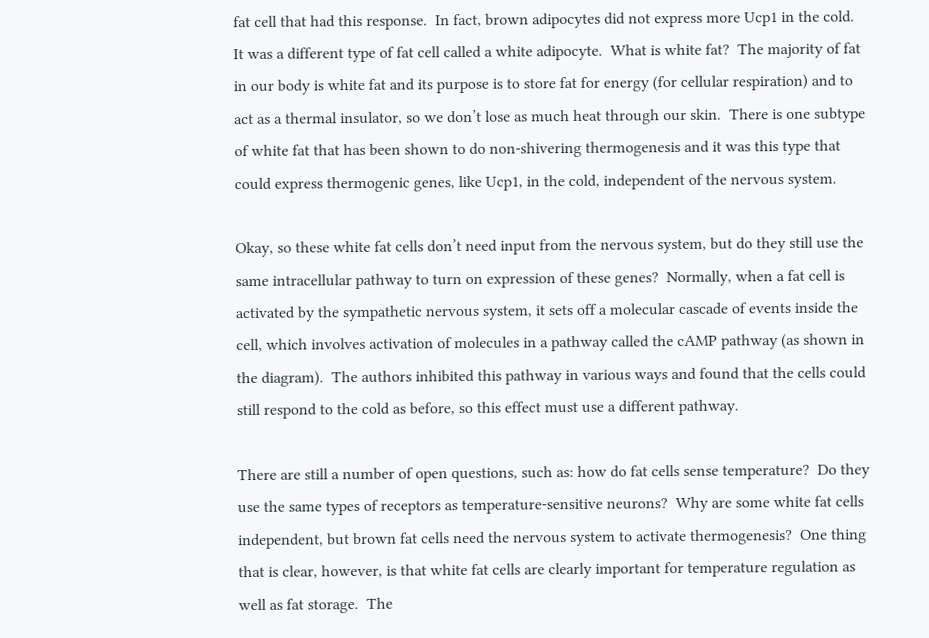fat cell that had this response.  In fact, brown adipocytes did not express more Ucp1 in the cold.  It was a different type of fat cell called a white adipocyte.  What is white fat?  The majority of fat in our body is white fat and its purpose is to store fat for energy (for cellular respiration) and to act as a thermal insulator, so we don’t lose as much heat through our skin.  There is one subtype of white fat that has been shown to do non-shivering thermogenesis and it was this type that could express thermogenic genes, like Ucp1, in the cold, independent of the nervous system.

Okay, so these white fat cells don’t need input from the nervous system, but do they still use the same intracellular pathway to turn on expression of these genes?  Normally, when a fat cell is activated by the sympathetic nervous system, it sets off a molecular cascade of events inside the cell, which involves activation of molecules in a pathway called the cAMP pathway (as shown in the diagram).  The authors inhibited this pathway in various ways and found that the cells could still respond to the cold as before, so this effect must use a different pathway.

There are still a number of open questions, such as: how do fat cells sense temperature?  Do they use the same types of receptors as temperature-sensitive neurons?  Why are some white fat cells independent, but brown fat cells need the nervous system to activate thermogenesis?  One thing that is clear, however, is that white fat cells are clearly important for temperature regulation as well as fat storage.  The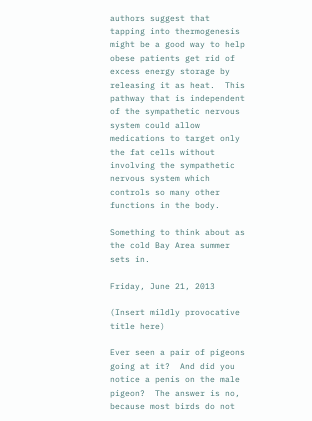authors suggest that tapping into thermogenesis might be a good way to help obese patients get rid of excess energy storage by releasing it as heat.  This pathway that is independent of the sympathetic nervous system could allow medications to target only the fat cells without involving the sympathetic nervous system which controls so many other functions in the body.

Something to think about as the cold Bay Area summer sets in.

Friday, June 21, 2013

(Insert mildly provocative title here)

Ever seen a pair of pigeons going at it?  And did you notice a penis on the male pigeon?  The answer is no, because most birds do not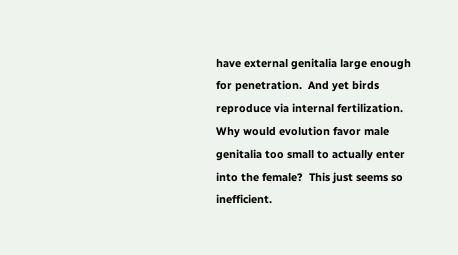have external genitalia large enough for penetration.  And yet birds reproduce via internal fertilization.  Why would evolution favor male genitalia too small to actually enter into the female?  This just seems so inefficient.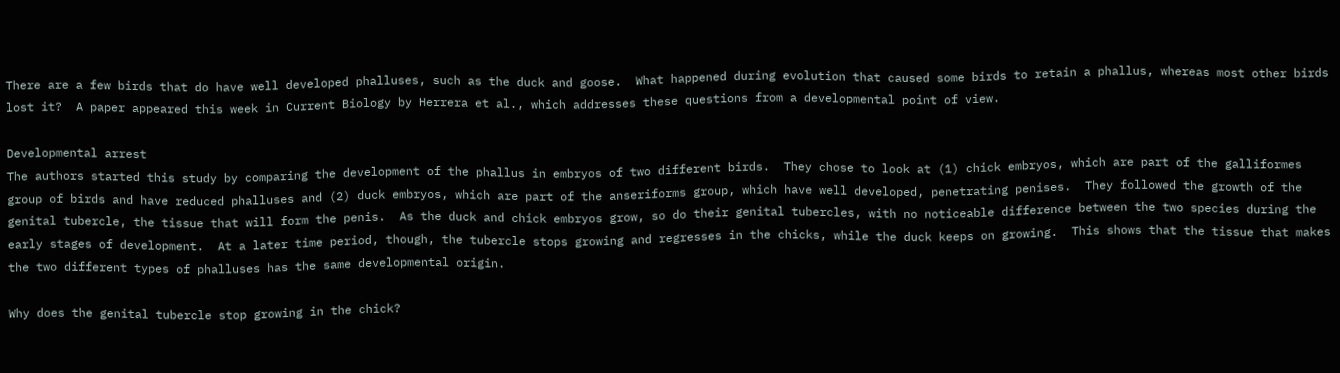There are a few birds that do have well developed phalluses, such as the duck and goose.  What happened during evolution that caused some birds to retain a phallus, whereas most other birds lost it?  A paper appeared this week in Current Biology by Herrera et al., which addresses these questions from a developmental point of view.

Developmental arrest
The authors started this study by comparing the development of the phallus in embryos of two different birds.  They chose to look at (1) chick embryos, which are part of the galliformes group of birds and have reduced phalluses and (2) duck embryos, which are part of the anseriforms group, which have well developed, penetrating penises.  They followed the growth of the genital tubercle, the tissue that will form the penis.  As the duck and chick embryos grow, so do their genital tubercles, with no noticeable difference between the two species during the early stages of development.  At a later time period, though, the tubercle stops growing and regresses in the chicks, while the duck keeps on growing.  This shows that the tissue that makes the two different types of phalluses has the same developmental origin.

Why does the genital tubercle stop growing in the chick?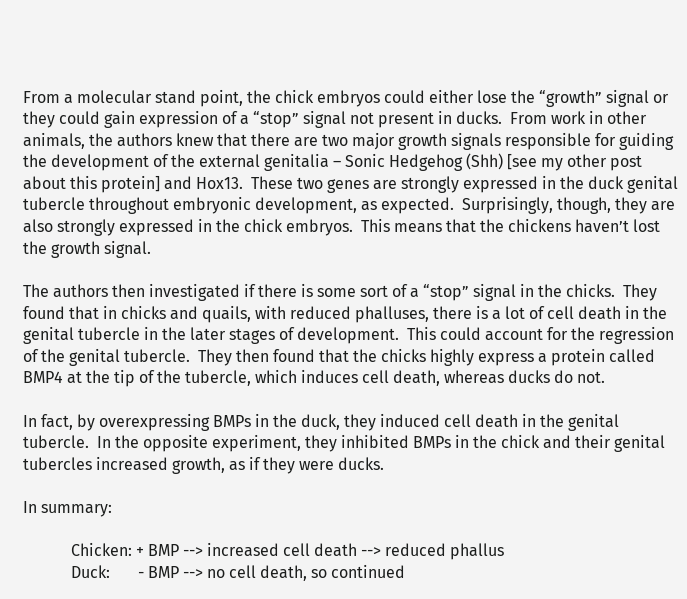From a molecular stand point, the chick embryos could either lose the “growth” signal or they could gain expression of a “stop” signal not present in ducks.  From work in other animals, the authors knew that there are two major growth signals responsible for guiding the development of the external genitalia – Sonic Hedgehog (Shh) [see my other post about this protein] and Hox13.  These two genes are strongly expressed in the duck genital tubercle throughout embryonic development, as expected.  Surprisingly, though, they are also strongly expressed in the chick embryos.  This means that the chickens haven’t lost the growth signal.

The authors then investigated if there is some sort of a “stop” signal in the chicks.  They found that in chicks and quails, with reduced phalluses, there is a lot of cell death in the genital tubercle in the later stages of development.  This could account for the regression of the genital tubercle.  They then found that the chicks highly express a protein called BMP4 at the tip of the tubercle, which induces cell death, whereas ducks do not.

In fact, by overexpressing BMPs in the duck, they induced cell death in the genital tubercle.  In the opposite experiment, they inhibited BMPs in the chick and their genital tubercles increased growth, as if they were ducks.

In summary:

            Chicken: + BMP --> increased cell death --> reduced phallus
            Duck:       - BMP --> no cell death, so continued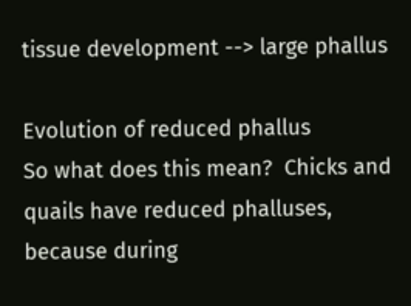tissue development --> large phallus

Evolution of reduced phallus
So what does this mean?  Chicks and quails have reduced phalluses, because during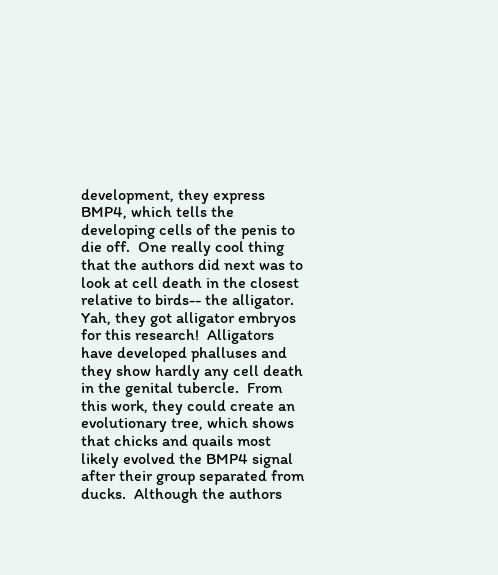development, they express BMP4, which tells the developing cells of the penis to die off.  One really cool thing that the authors did next was to look at cell death in the closest relative to birds-- the alligator.  Yah, they got alligator embryos for this research!  Alligators have developed phalluses and they show hardly any cell death in the genital tubercle.  From this work, they could create an evolutionary tree, which shows that chicks and quails most likely evolved the BMP4 signal after their group separated from ducks.  Although the authors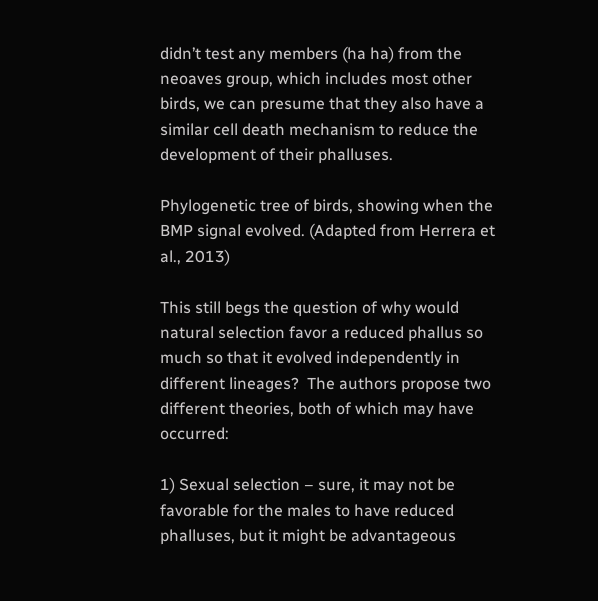didn’t test any members (ha ha) from the neoaves group, which includes most other birds, we can presume that they also have a similar cell death mechanism to reduce the development of their phalluses.

Phylogenetic tree of birds, showing when the BMP signal evolved. (Adapted from Herrera et al., 2013)

This still begs the question of why would natural selection favor a reduced phallus so much so that it evolved independently in different lineages?  The authors propose two different theories, both of which may have occurred:

1) Sexual selection – sure, it may not be favorable for the males to have reduced phalluses, but it might be advantageous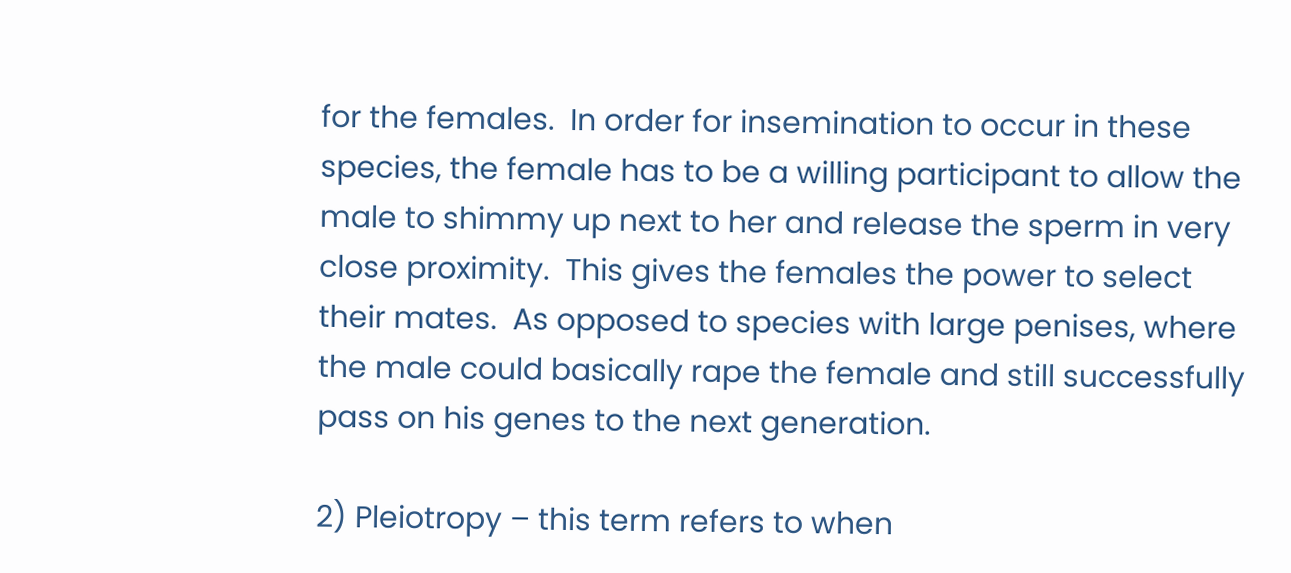for the females.  In order for insemination to occur in these species, the female has to be a willing participant to allow the male to shimmy up next to her and release the sperm in very close proximity.  This gives the females the power to select their mates.  As opposed to species with large penises, where the male could basically rape the female and still successfully pass on his genes to the next generation.

2) Pleiotropy – this term refers to when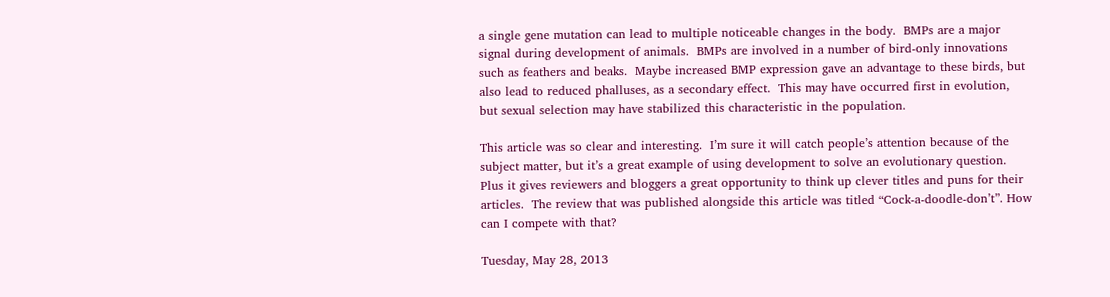a single gene mutation can lead to multiple noticeable changes in the body.  BMPs are a major signal during development of animals.  BMPs are involved in a number of bird-only innovations such as feathers and beaks.  Maybe increased BMP expression gave an advantage to these birds, but also lead to reduced phalluses, as a secondary effect.  This may have occurred first in evolution, but sexual selection may have stabilized this characteristic in the population.

This article was so clear and interesting.  I’m sure it will catch people’s attention because of the subject matter, but it’s a great example of using development to solve an evolutionary question.  Plus it gives reviewers and bloggers a great opportunity to think up clever titles and puns for their articles.  The review that was published alongside this article was titled “Cock-a-doodle-don’t”. How can I compete with that?

Tuesday, May 28, 2013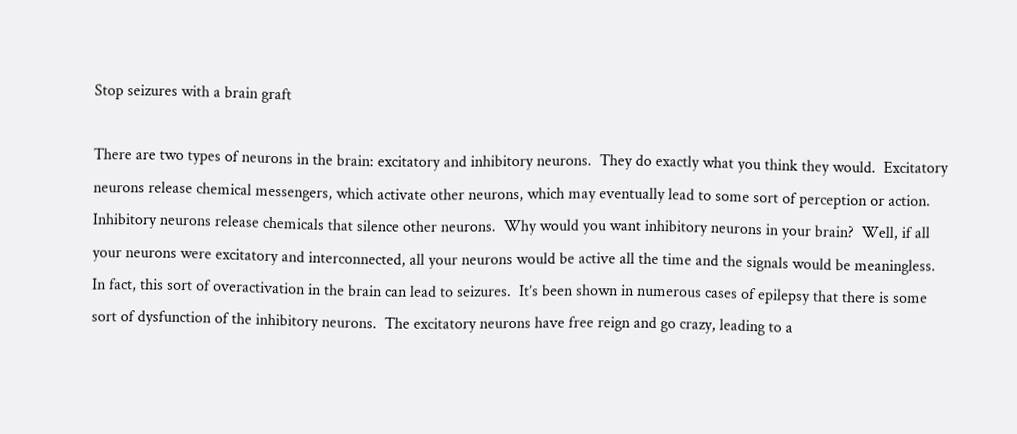Stop seizures with a brain graft

There are two types of neurons in the brain: excitatory and inhibitory neurons.  They do exactly what you think they would.  Excitatory neurons release chemical messengers, which activate other neurons, which may eventually lead to some sort of perception or action.  Inhibitory neurons release chemicals that silence other neurons.  Why would you want inhibitory neurons in your brain?  Well, if all your neurons were excitatory and interconnected, all your neurons would be active all the time and the signals would be meaningless.  In fact, this sort of overactivation in the brain can lead to seizures.  It’s been shown in numerous cases of epilepsy that there is some sort of dysfunction of the inhibitory neurons.  The excitatory neurons have free reign and go crazy, leading to a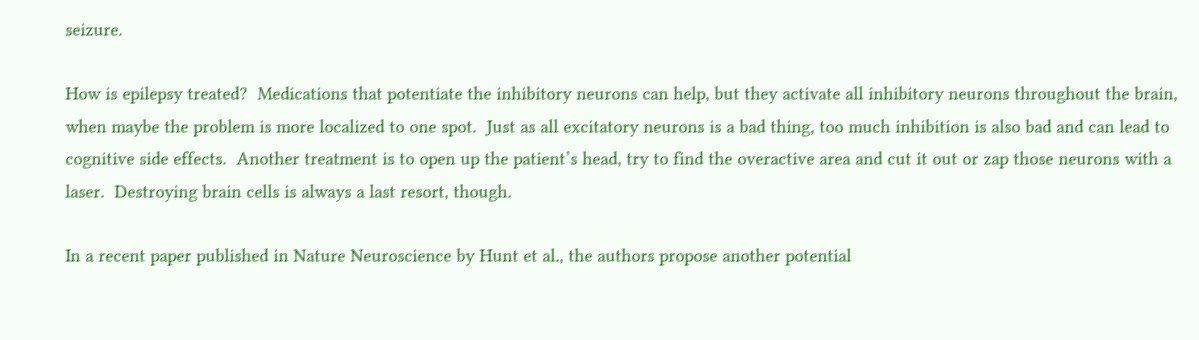seizure.

How is epilepsy treated?  Medications that potentiate the inhibitory neurons can help, but they activate all inhibitory neurons throughout the brain, when maybe the problem is more localized to one spot.  Just as all excitatory neurons is a bad thing, too much inhibition is also bad and can lead to cognitive side effects.  Another treatment is to open up the patient’s head, try to find the overactive area and cut it out or zap those neurons with a laser.  Destroying brain cells is always a last resort, though.

In a recent paper published in Nature Neuroscience by Hunt et al., the authors propose another potential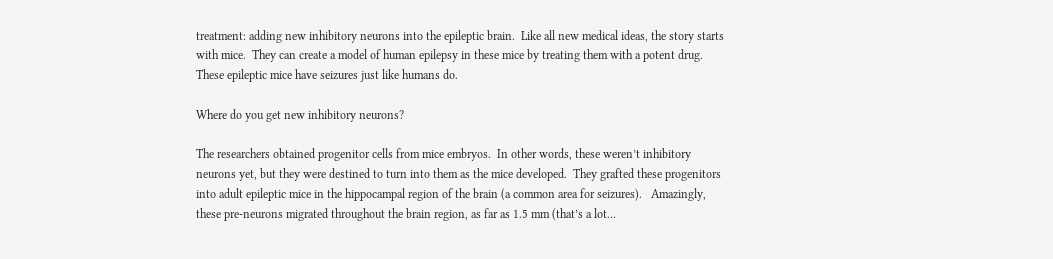treatment: adding new inhibitory neurons into the epileptic brain.  Like all new medical ideas, the story starts with mice.  They can create a model of human epilepsy in these mice by treating them with a potent drug.  These epileptic mice have seizures just like humans do.

Where do you get new inhibitory neurons?

The researchers obtained progenitor cells from mice embryos.  In other words, these weren’t inhibitory neurons yet, but they were destined to turn into them as the mice developed.  They grafted these progenitors into adult epileptic mice in the hippocampal region of the brain (a common area for seizures).   Amazingly, these pre-neurons migrated throughout the brain region, as far as 1.5 mm (that’s a lot…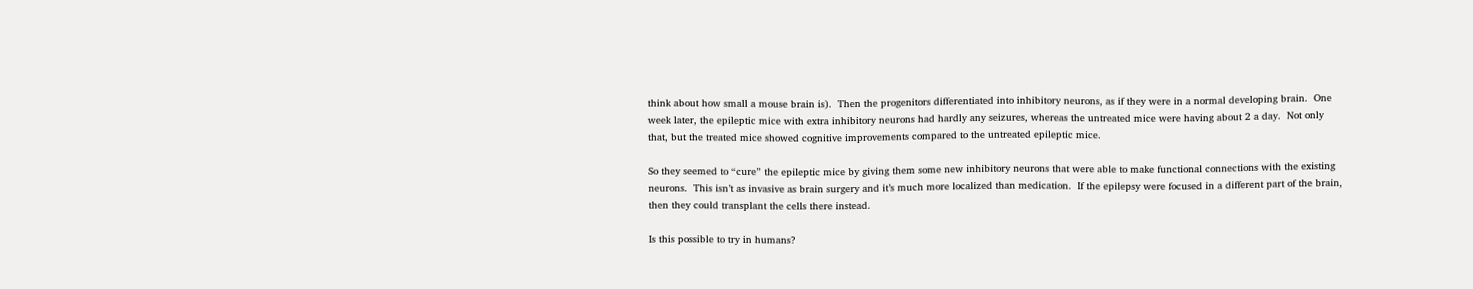think about how small a mouse brain is).  Then the progenitors differentiated into inhibitory neurons, as if they were in a normal developing brain.  One week later, the epileptic mice with extra inhibitory neurons had hardly any seizures, whereas the untreated mice were having about 2 a day.  Not only that, but the treated mice showed cognitive improvements compared to the untreated epileptic mice.

So they seemed to “cure” the epileptic mice by giving them some new inhibitory neurons that were able to make functional connections with the existing neurons.  This isn’t as invasive as brain surgery and it’s much more localized than medication.  If the epilepsy were focused in a different part of the brain, then they could transplant the cells there instead.

Is this possible to try in humans?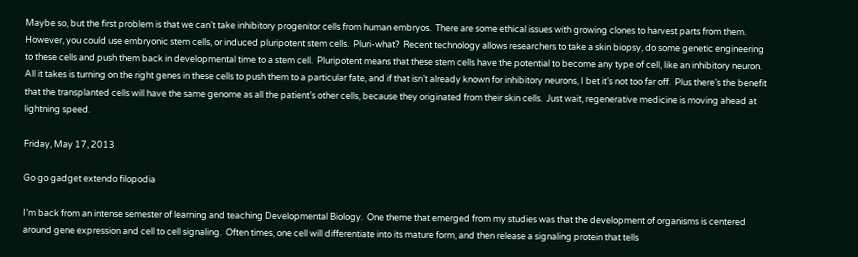Maybe so, but the first problem is that we can’t take inhibitory progenitor cells from human embryos.  There are some ethical issues with growing clones to harvest parts from them.  However, you could use embryonic stem cells, or induced pluripotent stem cells.  Pluri-what?  Recent technology allows researchers to take a skin biopsy, do some genetic engineering to these cells and push them back in developmental time to a stem cell.  Pluripotent means that these stem cells have the potential to become any type of cell, like an inhibitory neuron.  All it takes is turning on the right genes in these cells to push them to a particular fate, and if that isn’t already known for inhibitory neurons, I bet it’s not too far off.  Plus there’s the benefit that the transplanted cells will have the same genome as all the patient’s other cells, because they originated from their skin cells.  Just wait, regenerative medicine is moving ahead at lightning speed.

Friday, May 17, 2013

Go go gadget extendo filopodia

I’m back from an intense semester of learning and teaching Developmental Biology.  One theme that emerged from my studies was that the development of organisms is centered around gene expression and cell to cell signaling.  Often times, one cell will differentiate into its mature form, and then release a signaling protein that tells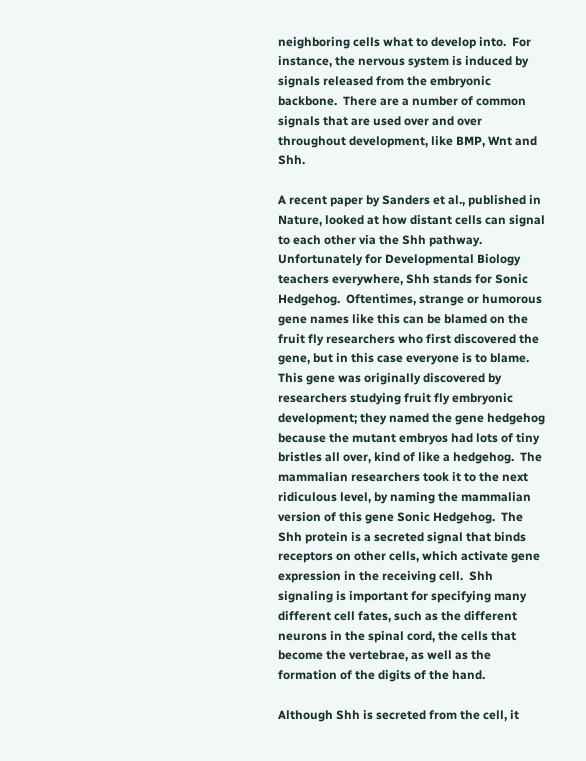neighboring cells what to develop into.  For instance, the nervous system is induced by signals released from the embryonic backbone.  There are a number of common signals that are used over and over throughout development, like BMP, Wnt and Shh.

A recent paper by Sanders et al., published in Nature, looked at how distant cells can signal to each other via the Shh pathway.  Unfortunately for Developmental Biology teachers everywhere, Shh stands for Sonic Hedgehog.  Oftentimes, strange or humorous gene names like this can be blamed on the fruit fly researchers who first discovered the gene, but in this case everyone is to blame.  This gene was originally discovered by researchers studying fruit fly embryonic development; they named the gene hedgehog because the mutant embryos had lots of tiny bristles all over, kind of like a hedgehog.  The mammalian researchers took it to the next ridiculous level, by naming the mammalian version of this gene Sonic Hedgehog.  The Shh protein is a secreted signal that binds receptors on other cells, which activate gene expression in the receiving cell.  Shh signaling is important for specifying many different cell fates, such as the different neurons in the spinal cord, the cells that become the vertebrae, as well as the formation of the digits of the hand.

Although Shh is secreted from the cell, it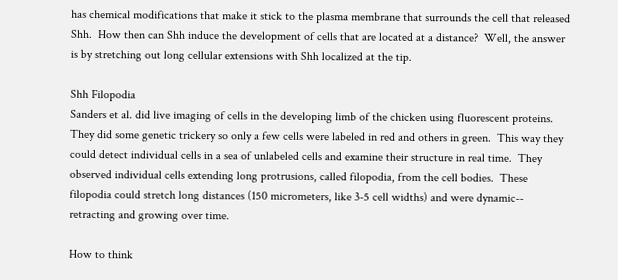has chemical modifications that make it stick to the plasma membrane that surrounds the cell that released Shh.  How then can Shh induce the development of cells that are located at a distance?  Well, the answer is by stretching out long cellular extensions with Shh localized at the tip.

Shh Filopodia
Sanders et al. did live imaging of cells in the developing limb of the chicken using fluorescent proteins.  They did some genetic trickery so only a few cells were labeled in red and others in green.  This way they could detect individual cells in a sea of unlabeled cells and examine their structure in real time.  They observed individual cells extending long protrusions, called filopodia, from the cell bodies.  These filopodia could stretch long distances (150 micrometers, like 3-5 cell widths) and were dynamic-- retracting and growing over time.

How to think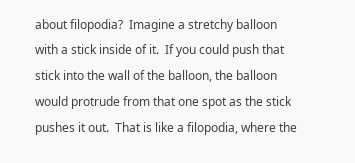about filopodia?  Imagine a stretchy balloon with a stick inside of it.  If you could push that stick into the wall of the balloon, the balloon would protrude from that one spot as the stick pushes it out.  That is like a filopodia, where the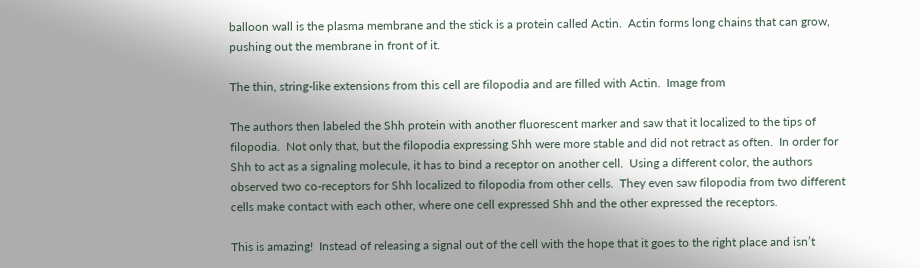balloon wall is the plasma membrane and the stick is a protein called Actin.  Actin forms long chains that can grow, pushing out the membrane in front of it.

The thin, string-like extensions from this cell are filopodia and are filled with Actin.  Image from

The authors then labeled the Shh protein with another fluorescent marker and saw that it localized to the tips of filopodia.  Not only that, but the filopodia expressing Shh were more stable and did not retract as often.  In order for Shh to act as a signaling molecule, it has to bind a receptor on another cell.  Using a different color, the authors observed two co-receptors for Shh localized to filopodia from other cells.  They even saw filopodia from two different cells make contact with each other, where one cell expressed Shh and the other expressed the receptors.

This is amazing!  Instead of releasing a signal out of the cell with the hope that it goes to the right place and isn’t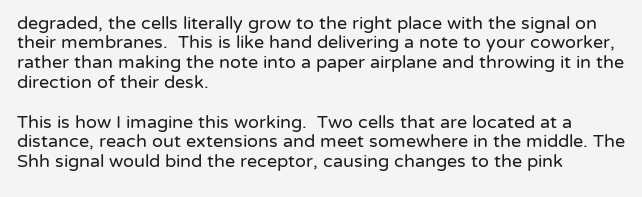degraded, the cells literally grow to the right place with the signal on their membranes.  This is like hand delivering a note to your coworker, rather than making the note into a paper airplane and throwing it in the direction of their desk.

This is how I imagine this working.  Two cells that are located at a distance, reach out extensions and meet somewhere in the middle. The Shh signal would bind the receptor, causing changes to the pink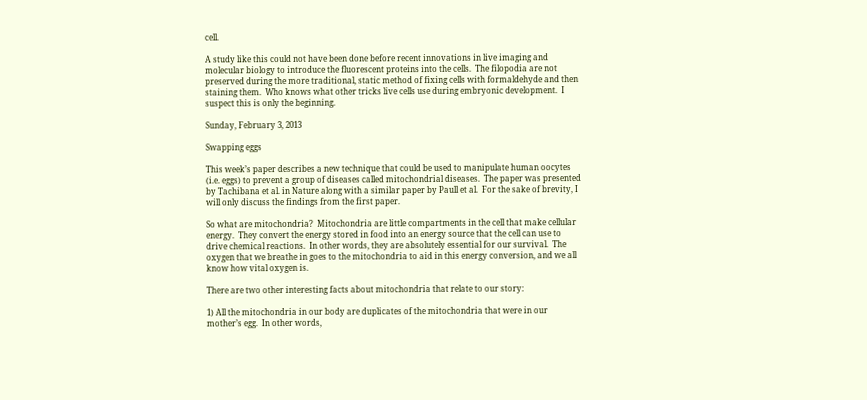cell.

A study like this could not have been done before recent innovations in live imaging and molecular biology to introduce the fluorescent proteins into the cells.  The filopodia are not preserved during the more traditional, static method of fixing cells with formaldehyde and then staining them.  Who knows what other tricks live cells use during embryonic development.  I suspect this is only the beginning.

Sunday, February 3, 2013

Swapping eggs

This week’s paper describes a new technique that could be used to manipulate human oocytes (i.e. eggs) to prevent a group of diseases called mitochondrial diseases.  The paper was presented by Tachibana et al. in Nature along with a similar paper by Paull et al.  For the sake of brevity, I will only discuss the findings from the first paper.

So what are mitochondria?  Mitochondria are little compartments in the cell that make cellular energy.  They convert the energy stored in food into an energy source that the cell can use to drive chemical reactions.  In other words, they are absolutely essential for our survival.  The oxygen that we breathe in goes to the mitochondria to aid in this energy conversion, and we all know how vital oxygen is.

There are two other interesting facts about mitochondria that relate to our story:

1) All the mitochondria in our body are duplicates of the mitochondria that were in our mother’s egg.  In other words,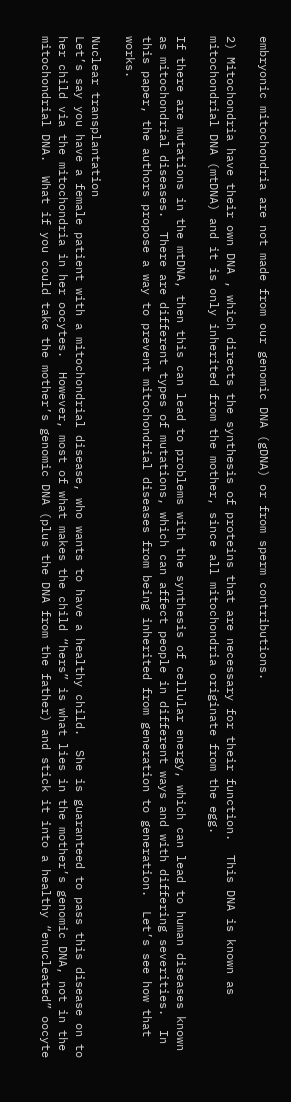embryonic mitochondria are not made from our genomic DNA (gDNA) or from sperm contributions.

2) Mitochondria have their own DNA , which directs the synthesis of proteins that are necessary for their function.  This DNA is known as mitochondrial DNA (mtDNA) and it is only inherited from the mother, since all mitochondria originate from the egg.

If there are mutations in the mtDNA, then this can lead to problems with the synthesis of cellular energy, which can lead to human diseases known as mitochondrial diseases.  There are different types of mutations, which can affect people in different ways and with differing severities.  In this paper, the authors propose a way to prevent mitochondrial diseases from being inherited from generation to generation.  Let’s see how that works.

Nuclear transplantation
Let’s say you have a female patient with a mitochondrial disease, who wants to have a healthy child.  She is guaranteed to pass this disease on to her child via the mitochondria in her oocytes.  However, most of what makes the child “hers” is what lies in the mother’s genomic DNA, not in the mitochondrial DNA.  What if you could take the mother’s genomic DNA (plus the DNA from the father) and stick it into a healthy “enucleated” oocyte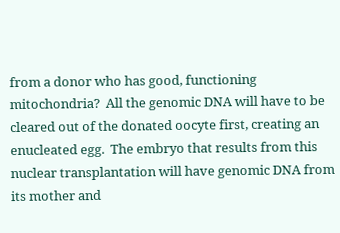from a donor who has good, functioning mitochondria?  All the genomic DNA will have to be cleared out of the donated oocyte first, creating an enucleated egg.  The embryo that results from this nuclear transplantation will have genomic DNA from its mother and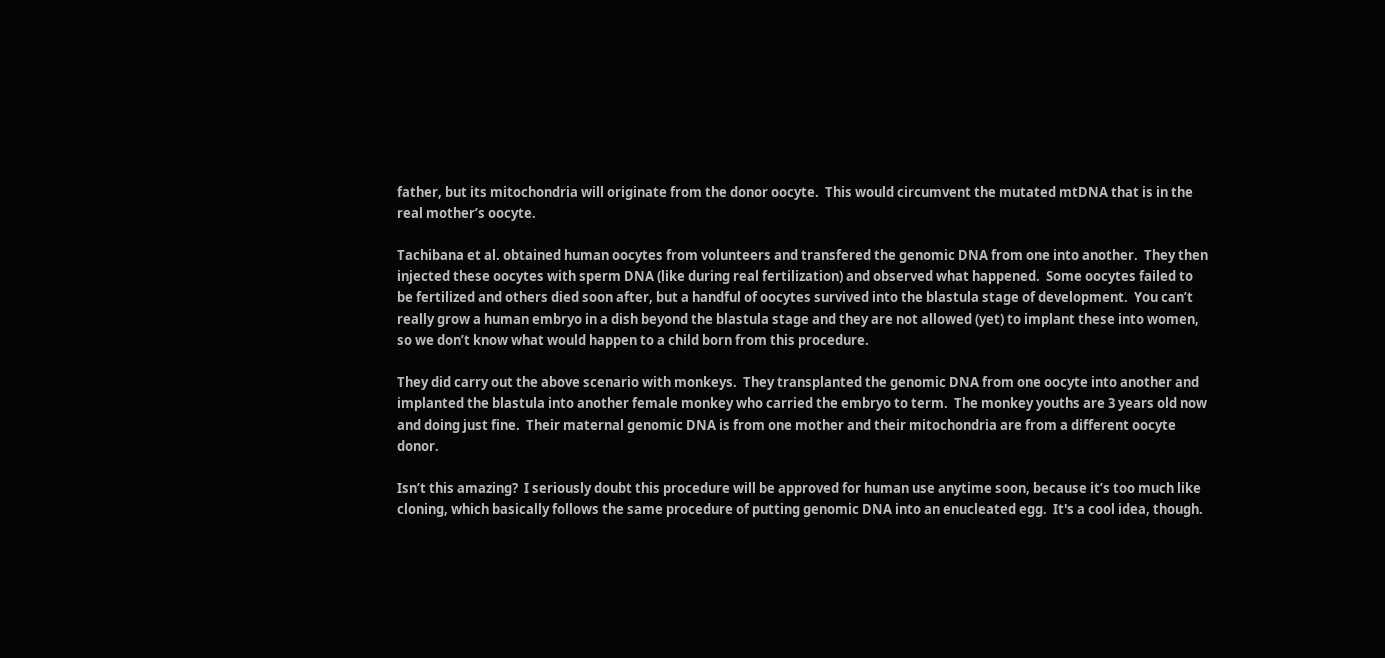father, but its mitochondria will originate from the donor oocyte.  This would circumvent the mutated mtDNA that is in the real mother’s oocyte.

Tachibana et al. obtained human oocytes from volunteers and transfered the genomic DNA from one into another.  They then injected these oocytes with sperm DNA (like during real fertilization) and observed what happened.  Some oocytes failed to be fertilized and others died soon after, but a handful of oocytes survived into the blastula stage of development.  You can’t really grow a human embryo in a dish beyond the blastula stage and they are not allowed (yet) to implant these into women, so we don’t know what would happen to a child born from this procedure.

They did carry out the above scenario with monkeys.  They transplanted the genomic DNA from one oocyte into another and implanted the blastula into another female monkey who carried the embryo to term.  The monkey youths are 3 years old now and doing just fine.  Their maternal genomic DNA is from one mother and their mitochondria are from a different oocyte donor.

Isn’t this amazing?  I seriously doubt this procedure will be approved for human use anytime soon, because it’s too much like cloning, which basically follows the same procedure of putting genomic DNA into an enucleated egg.  It's a cool idea, though.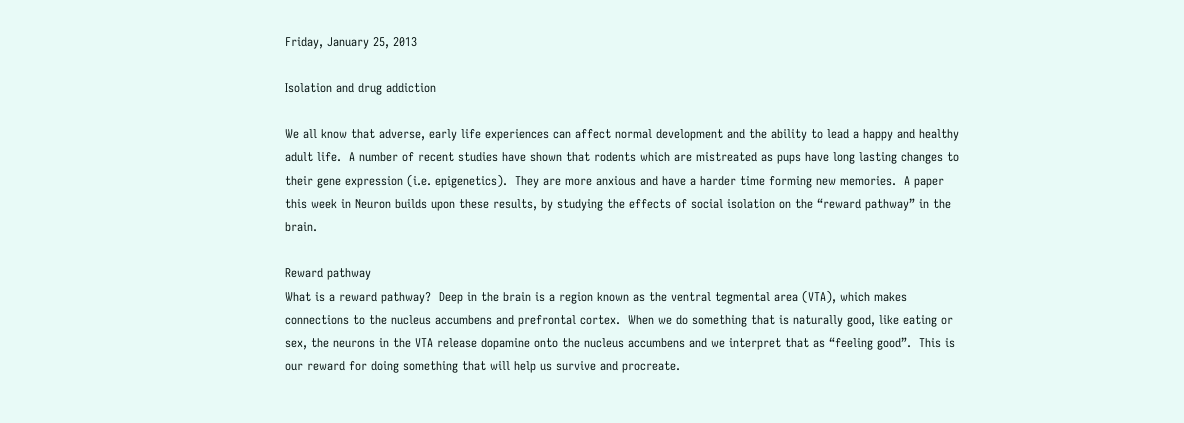Friday, January 25, 2013

Isolation and drug addiction

We all know that adverse, early life experiences can affect normal development and the ability to lead a happy and healthy adult life.  A number of recent studies have shown that rodents which are mistreated as pups have long lasting changes to their gene expression (i.e. epigenetics).  They are more anxious and have a harder time forming new memories.  A paper this week in Neuron builds upon these results, by studying the effects of social isolation on the “reward pathway” in the brain.

Reward pathway
What is a reward pathway?  Deep in the brain is a region known as the ventral tegmental area (VTA), which makes connections to the nucleus accumbens and prefrontal cortex.  When we do something that is naturally good, like eating or sex, the neurons in the VTA release dopamine onto the nucleus accumbens and we interpret that as “feeling good”.  This is our reward for doing something that will help us survive and procreate.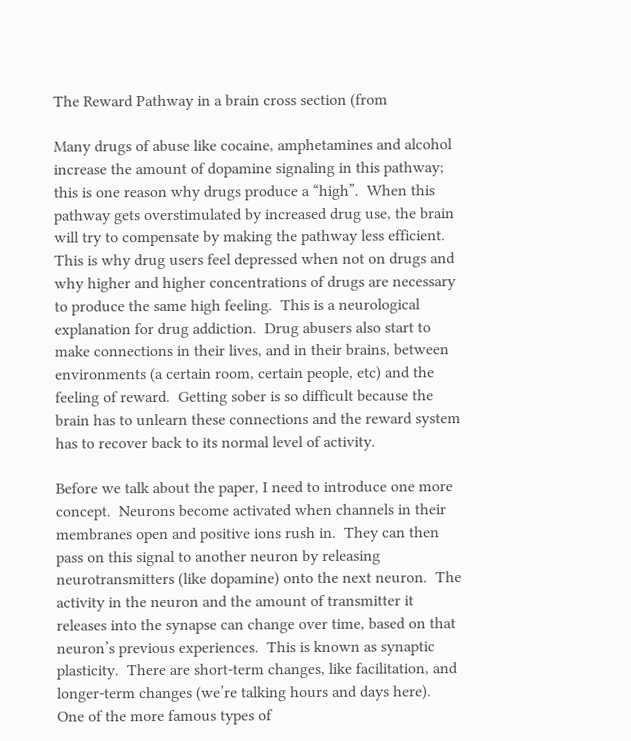The Reward Pathway in a brain cross section (from

Many drugs of abuse like cocaine, amphetamines and alcohol increase the amount of dopamine signaling in this pathway; this is one reason why drugs produce a “high”.  When this pathway gets overstimulated by increased drug use, the brain will try to compensate by making the pathway less efficient.  This is why drug users feel depressed when not on drugs and why higher and higher concentrations of drugs are necessary to produce the same high feeling.  This is a neurological explanation for drug addiction.  Drug abusers also start to make connections in their lives, and in their brains, between environments (a certain room, certain people, etc) and the feeling of reward.  Getting sober is so difficult because the brain has to unlearn these connections and the reward system has to recover back to its normal level of activity.

Before we talk about the paper, I need to introduce one more concept.  Neurons become activated when channels in their membranes open and positive ions rush in.  They can then pass on this signal to another neuron by releasing neurotransmitters (like dopamine) onto the next neuron.  The activity in the neuron and the amount of transmitter it releases into the synapse can change over time, based on that neuron’s previous experiences.  This is known as synaptic plasticity.  There are short-term changes, like facilitation, and longer-term changes (we’re talking hours and days here).  One of the more famous types of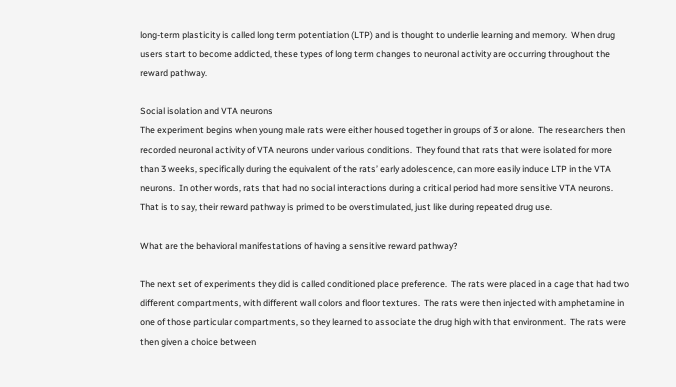long-term plasticity is called long term potentiation (LTP) and is thought to underlie learning and memory.  When drug users start to become addicted, these types of long term changes to neuronal activity are occurring throughout the reward pathway.

Social isolation and VTA neurons
The experiment begins when young male rats were either housed together in groups of 3 or alone.  The researchers then recorded neuronal activity of VTA neurons under various conditions.  They found that rats that were isolated for more than 3 weeks, specifically during the equivalent of the rats’ early adolescence, can more easily induce LTP in the VTA neurons.  In other words, rats that had no social interactions during a critical period had more sensitive VTA neurons.  That is to say, their reward pathway is primed to be overstimulated, just like during repeated drug use.

What are the behavioral manifestations of having a sensitive reward pathway?

The next set of experiments they did is called conditioned place preference.  The rats were placed in a cage that had two different compartments, with different wall colors and floor textures.  The rats were then injected with amphetamine in one of those particular compartments, so they learned to associate the drug high with that environment.  The rats were then given a choice between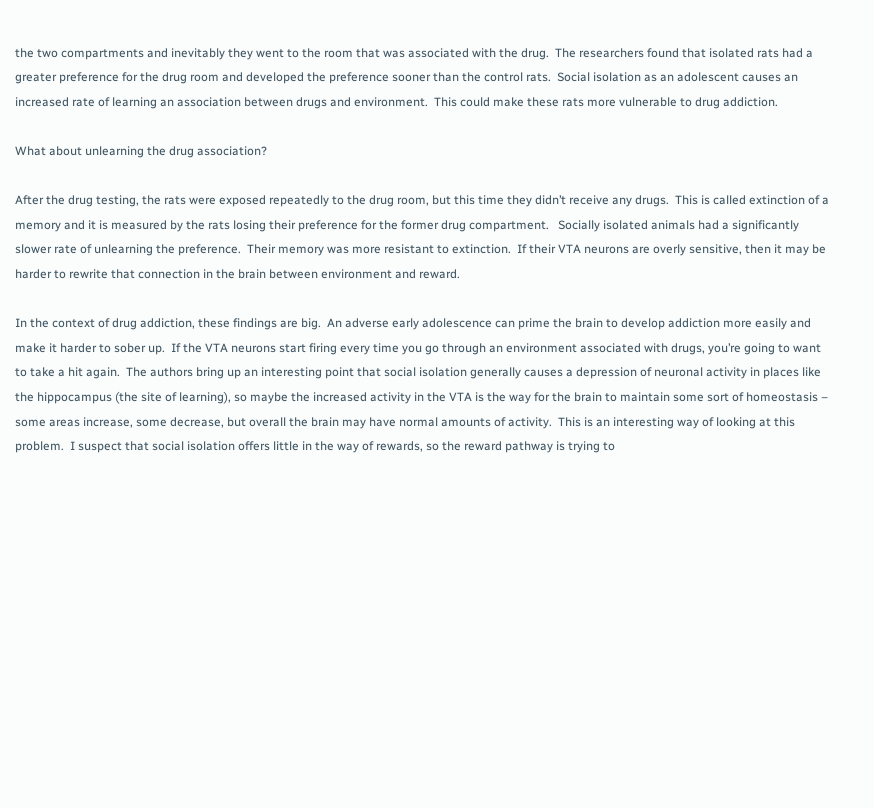the two compartments and inevitably they went to the room that was associated with the drug.  The researchers found that isolated rats had a greater preference for the drug room and developed the preference sooner than the control rats.  Social isolation as an adolescent causes an increased rate of learning an association between drugs and environment.  This could make these rats more vulnerable to drug addiction.

What about unlearning the drug association?

After the drug testing, the rats were exposed repeatedly to the drug room, but this time they didn’t receive any drugs.  This is called extinction of a memory and it is measured by the rats losing their preference for the former drug compartment.   Socially isolated animals had a significantly slower rate of unlearning the preference.  Their memory was more resistant to extinction.  If their VTA neurons are overly sensitive, then it may be harder to rewrite that connection in the brain between environment and reward.

In the context of drug addiction, these findings are big.  An adverse early adolescence can prime the brain to develop addiction more easily and make it harder to sober up.  If the VTA neurons start firing every time you go through an environment associated with drugs, you’re going to want to take a hit again.  The authors bring up an interesting point that social isolation generally causes a depression of neuronal activity in places like the hippocampus (the site of learning), so maybe the increased activity in the VTA is the way for the brain to maintain some sort of homeostasis – some areas increase, some decrease, but overall the brain may have normal amounts of activity.  This is an interesting way of looking at this problem.  I suspect that social isolation offers little in the way of rewards, so the reward pathway is trying to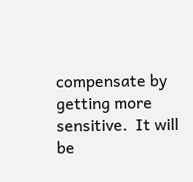compensate by getting more sensitive.  It will be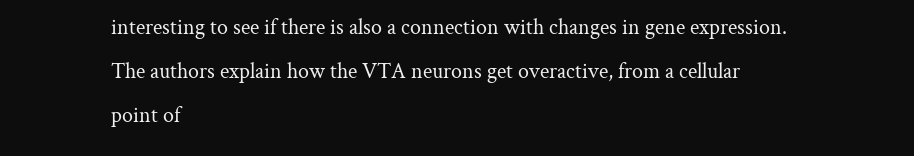interesting to see if there is also a connection with changes in gene expression.  The authors explain how the VTA neurons get overactive, from a cellular point of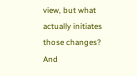view, but what actually initiates those changes?  And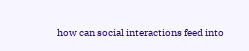how can social interactions feed into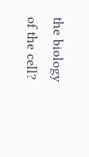the biology of the cell?